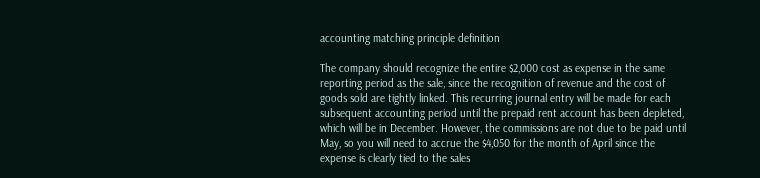accounting matching principle definition

The company should recognize the entire $2,000 cost as expense in the same reporting period as the sale, since the recognition of revenue and the cost of goods sold are tightly linked. This recurring journal entry will be made for each subsequent accounting period until the prepaid rent account has been depleted, which will be in December. However, the commissions are not due to be paid until May, so you will need to accrue the $4,050 for the month of April since the expense is clearly tied to the sales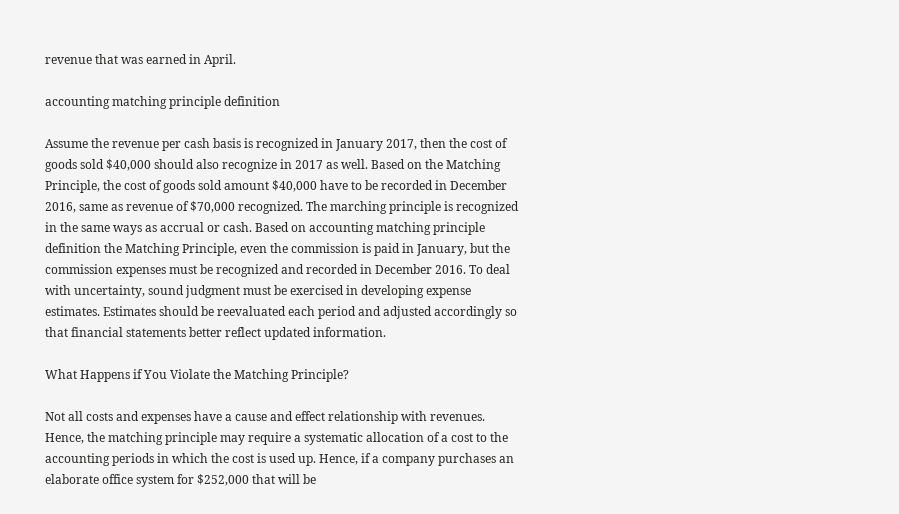revenue that was earned in April.

accounting matching principle definition

Assume the revenue per cash basis is recognized in January 2017, then the cost of goods sold $40,000 should also recognize in 2017 as well. Based on the Matching Principle, the cost of goods sold amount $40,000 have to be recorded in December 2016, same as revenue of $70,000 recognized. The marching principle is recognized in the same ways as accrual or cash. Based on accounting matching principle definition the Matching Principle, even the commission is paid in January, but the commission expenses must be recognized and recorded in December 2016. To deal with uncertainty, sound judgment must be exercised in developing expense estimates. Estimates should be reevaluated each period and adjusted accordingly so that financial statements better reflect updated information.

What Happens if You Violate the Matching Principle?

Not all costs and expenses have a cause and effect relationship with revenues. Hence, the matching principle may require a systematic allocation of a cost to the accounting periods in which the cost is used up. Hence, if a company purchases an elaborate office system for $252,000 that will be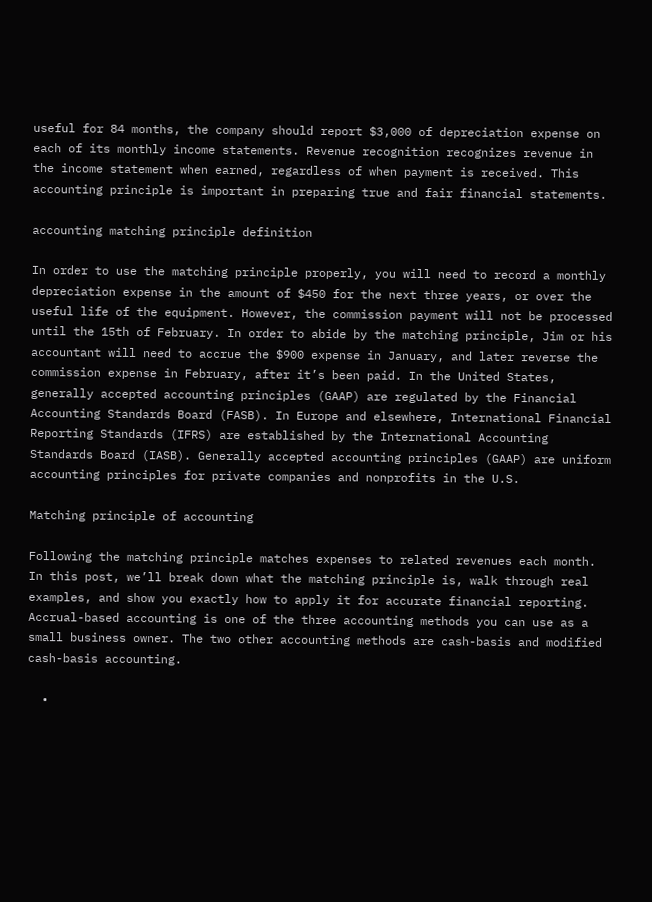useful for 84 months, the company should report $3,000 of depreciation expense on each of its monthly income statements. Revenue recognition recognizes revenue in the income statement when earned, regardless of when payment is received. This accounting principle is important in preparing true and fair financial statements.

accounting matching principle definition

In order to use the matching principle properly, you will need to record a monthly depreciation expense in the amount of $450 for the next three years, or over the useful life of the equipment. However, the commission payment will not be processed until the 15th of February. In order to abide by the matching principle, Jim or his accountant will need to accrue the $900 expense in January, and later reverse the commission expense in February, after it’s been paid. In the United States, generally accepted accounting principles (GAAP) are regulated by the Financial Accounting Standards Board (FASB). In Europe and elsewhere, International Financial Reporting Standards (IFRS) are established by the International Accounting Standards Board (IASB). Generally accepted accounting principles (GAAP) are uniform accounting principles for private companies and nonprofits in the U.S.

Matching principle of accounting

Following the matching principle matches expenses to related revenues each month. In this post, we’ll break down what the matching principle is, walk through real examples, and show you exactly how to apply it for accurate financial reporting. Accrual-based accounting is one of the three accounting methods you can use as a small business owner. The two other accounting methods are cash-basis and modified cash-basis accounting.

  •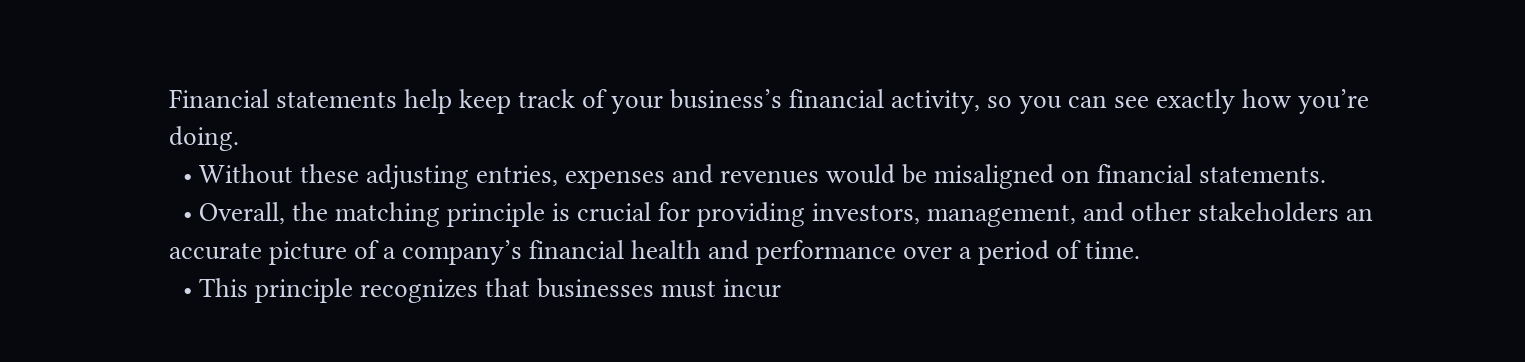Financial statements help keep track of your business’s financial activity, so you can see exactly how you’re doing.
  • Without these adjusting entries, expenses and revenues would be misaligned on financial statements.
  • Overall, the matching principle is crucial for providing investors, management, and other stakeholders an accurate picture of a company’s financial health and performance over a period of time.
  • This principle recognizes that businesses must incur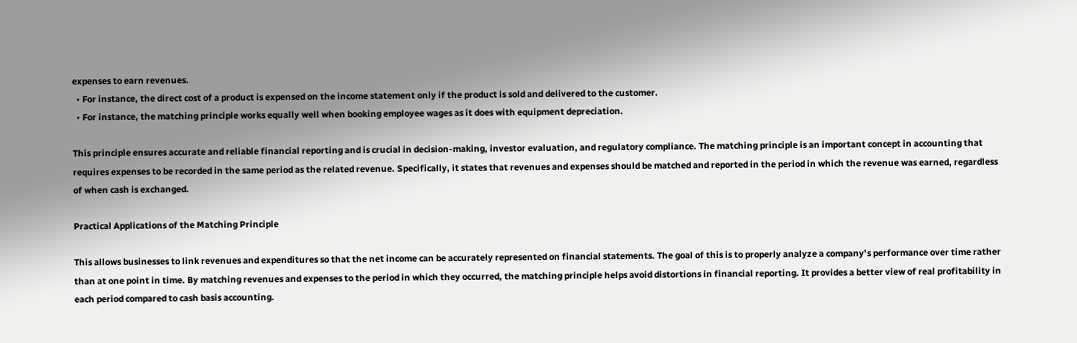expenses to earn revenues.
  • For instance, the direct cost of a product is expensed on the income statement only if the product is sold and delivered to the customer.
  • For instance, the matching principle works equally well when booking employee wages as it does with equipment depreciation.

This principle ensures accurate and reliable financial reporting and is crucial in decision-making, investor evaluation, and regulatory compliance. The matching principle is an important concept in accounting that requires expenses to be recorded in the same period as the related revenue. Specifically, it states that revenues and expenses should be matched and reported in the period in which the revenue was earned, regardless of when cash is exchanged.

Practical Applications of the Matching Principle

This allows businesses to link revenues and expenditures so that the net income can be accurately represented on financial statements. The goal of this is to properly analyze a company’s performance over time rather than at one point in time. By matching revenues and expenses to the period in which they occurred, the matching principle helps avoid distortions in financial reporting. It provides a better view of real profitability in each period compared to cash basis accounting.